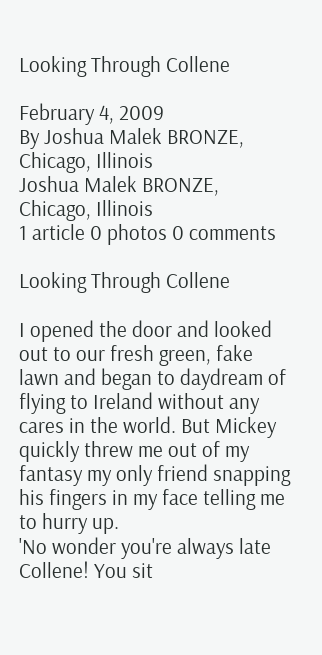Looking Through Collene

February 4, 2009
By Joshua Malek BRONZE, Chicago, Illinois
Joshua Malek BRONZE, Chicago, Illinois
1 article 0 photos 0 comments

Looking Through Collene

I opened the door and looked out to our fresh green, fake lawn and began to daydream of flying to Ireland without any cares in the world. But Mickey quickly threw me out of my fantasy my only friend snapping his fingers in my face telling me to hurry up.
'No wonder you're always late Collene! You sit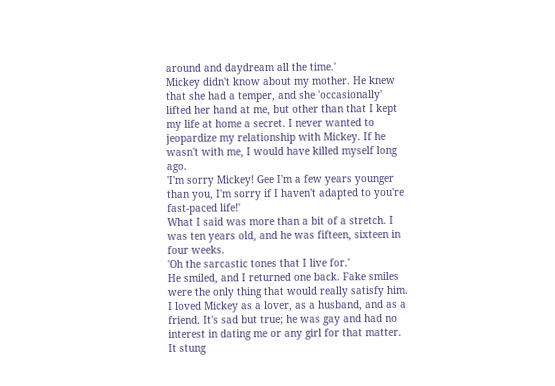around and daydream all the time.'
Mickey didn't know about my mother. He knew that she had a temper, and she 'occasionally' lifted her hand at me, but other than that I kept my life at home a secret. I never wanted to jeopardize my relationship with Mickey. If he wasn't with me, I would have killed myself long ago.
'I'm sorry Mickey! Gee I'm a few years younger than you, I'm sorry if I haven't adapted to you're fast-paced life!'
What I said was more than a bit of a stretch. I was ten years old, and he was fifteen, sixteen in four weeks.
'Oh the sarcastic tones that I live for.'
He smiled, and I returned one back. Fake smiles were the only thing that would really satisfy him. I loved Mickey as a lover, as a husband, and as a friend. It's sad but true; he was gay and had no interest in dating me or any girl for that matter. It stung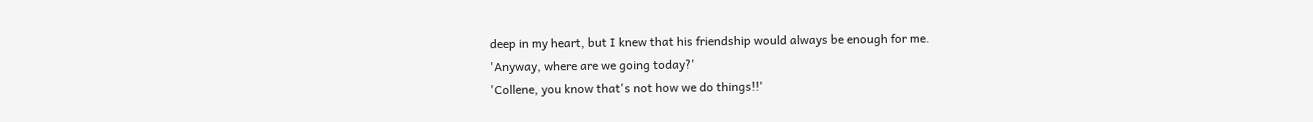deep in my heart, but I knew that his friendship would always be enough for me.
'Anyway, where are we going today?'
'Collene, you know that's not how we do things!!'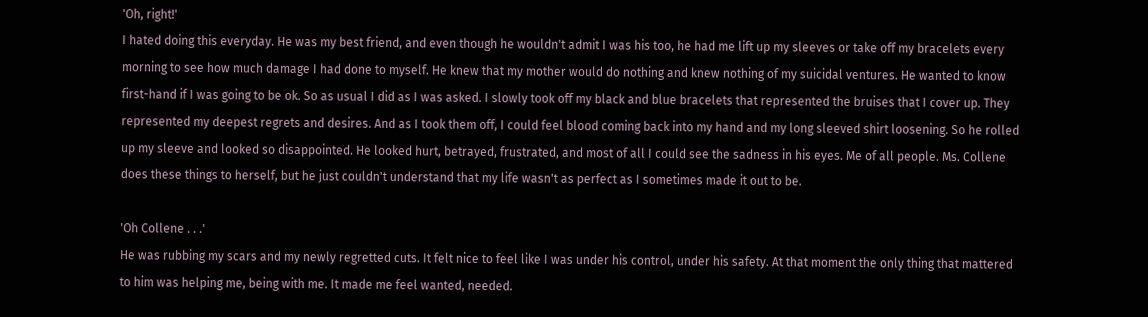'Oh, right!'
I hated doing this everyday. He was my best friend, and even though he wouldn't admit I was his too, he had me lift up my sleeves or take off my bracelets every morning to see how much damage I had done to myself. He knew that my mother would do nothing and knew nothing of my suicidal ventures. He wanted to know first-hand if I was going to be ok. So as usual I did as I was asked. I slowly took off my black and blue bracelets that represented the bruises that I cover up. They represented my deepest regrets and desires. And as I took them off, I could feel blood coming back into my hand and my long sleeved shirt loosening. So he rolled up my sleeve and looked so disappointed. He looked hurt, betrayed, frustrated, and most of all I could see the sadness in his eyes. Me of all people. Ms. Collene does these things to herself, but he just couldn't understand that my life wasn't as perfect as I sometimes made it out to be.

'Oh Collene . . .'
He was rubbing my scars and my newly regretted cuts. It felt nice to feel like I was under his control, under his safety. At that moment the only thing that mattered to him was helping me, being with me. It made me feel wanted, needed.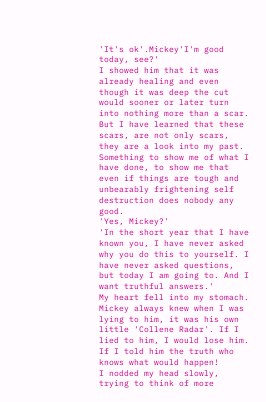'It's ok'.Mickey'I'm good today, see?'
I showed him that it was already healing and even though it was deep the cut would sooner or later turn into nothing more than a scar. But I have learned that these scars, are not only scars, they are a look into my past. Something to show me of what I have done, to show me that even if things are tough and unbearably frightening self destruction does nobody any good.
'Yes, Mickey?'
'In the short year that I have known you, I have never asked why you do this to yourself. I have never asked questions, but today I am going to. And I want truthful answers.'
My heart fell into my stomach. Mickey always knew when I was lying to him, it was his own little 'Collene Radar'. If I lied to him, I would lose him. If I told him the truth who knows what would happen!
I nodded my head slowly, trying to think of more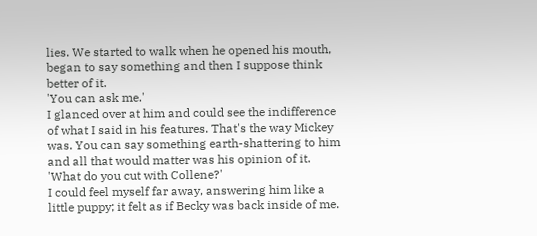lies. We started to walk when he opened his mouth, began to say something and then I suppose think better of it.
'You can ask me.'
I glanced over at him and could see the indifference of what I said in his features. That's the way Mickey was. You can say something earth-shattering to him and all that would matter was his opinion of it.
'What do you cut with Collene?'
I could feel myself far away, answering him like a little puppy; it felt as if Becky was back inside of me.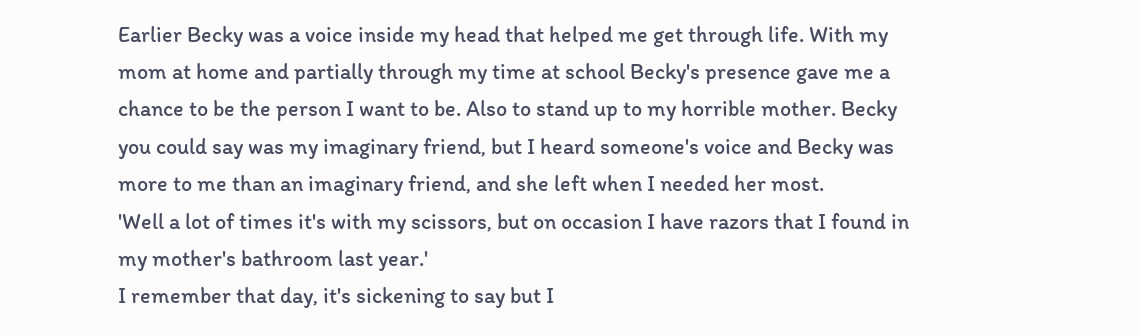Earlier Becky was a voice inside my head that helped me get through life. With my mom at home and partially through my time at school Becky's presence gave me a chance to be the person I want to be. Also to stand up to my horrible mother. Becky you could say was my imaginary friend, but I heard someone's voice and Becky was more to me than an imaginary friend, and she left when I needed her most.
'Well a lot of times it's with my scissors, but on occasion I have razors that I found in my mother's bathroom last year.'
I remember that day, it's sickening to say but I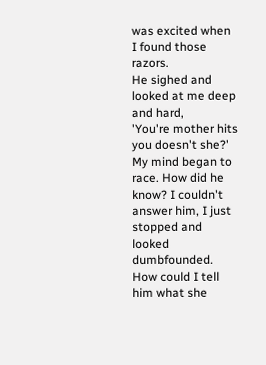was excited when I found those razors.
He sighed and looked at me deep and hard,
'You're mother hits you doesn't she?'
My mind began to race. How did he know? I couldn't answer him, I just stopped and looked dumbfounded. How could I tell him what she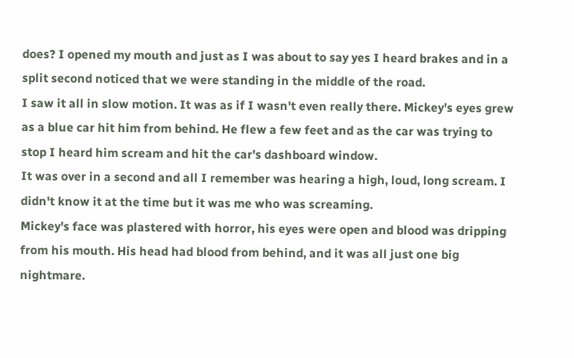does? I opened my mouth and just as I was about to say yes I heard brakes and in a split second noticed that we were standing in the middle of the road.
I saw it all in slow motion. It was as if I wasn't even really there. Mickey's eyes grew as a blue car hit him from behind. He flew a few feet and as the car was trying to stop I heard him scream and hit the car's dashboard window.
It was over in a second and all I remember was hearing a high, loud, long scream. I didn't know it at the time but it was me who was screaming.
Mickey's face was plastered with horror, his eyes were open and blood was dripping from his mouth. His head had blood from behind, and it was all just one big nightmare.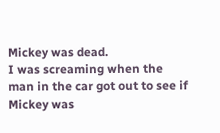Mickey was dead.
I was screaming when the man in the car got out to see if Mickey was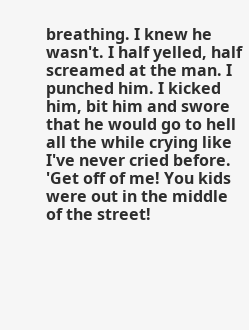breathing. I knew he wasn't. I half yelled, half screamed at the man. I punched him. I kicked him, bit him and swore that he would go to hell all the while crying like I've never cried before.
'Get off of me! You kids were out in the middle of the street!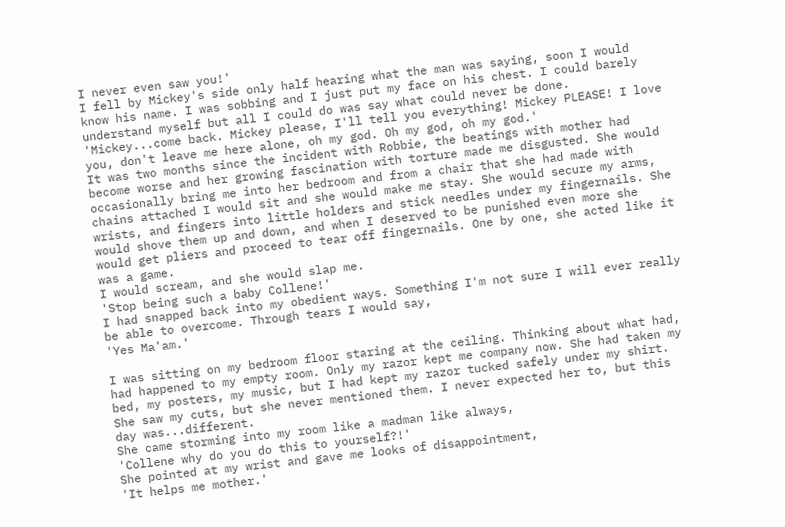I never even saw you!'
I fell by Mickey's side only half hearing what the man was saying, soon I would know his name. I was sobbing and I just put my face on his chest. I could barely understand myself but all I could do was say what could never be done.
'Mickey...come back. Mickey please, I'll tell you everything! Mickey PLEASE! I love you, don't leave me here alone, oh my god. Oh my god, oh my god.'
It was two months since the incident with Robbie, the beatings with mother had become worse and her growing fascination with torture made me disgusted. She would occasionally bring me into her bedroom and from a chair that she had made with chains attached I would sit and she would make me stay. She would secure my arms, wrists, and fingers into little holders and stick needles under my fingernails. She would shove them up and down, and when I deserved to be punished even more she would get pliers and proceed to tear off fingernails. One by one, she acted like it was a game.
I would scream, and she would slap me.
'Stop being such a baby Collene!'
I had snapped back into my obedient ways. Something I'm not sure I will ever really be able to overcome. Through tears I would say,
'Yes Ma'am.'

I was sitting on my bedroom floor staring at the ceiling. Thinking about what had, had happened to my empty room. Only my razor kept me company now. She had taken my bed, my posters, my music, but I had kept my razor tucked safely under my shirt. She saw my cuts, but she never mentioned them. I never expected her to, but this day was...different.
She came storming into my room like a madman like always,
'Collene why do you do this to yourself?!'
She pointed at my wrist and gave me looks of disappointment,
'It helps me mother.'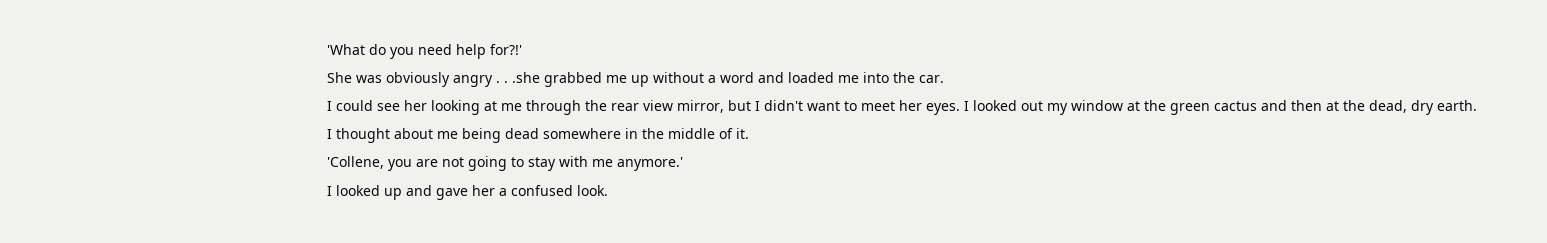'What do you need help for?!'
She was obviously angry . . .she grabbed me up without a word and loaded me into the car.
I could see her looking at me through the rear view mirror, but I didn't want to meet her eyes. I looked out my window at the green cactus and then at the dead, dry earth.
I thought about me being dead somewhere in the middle of it.
'Collene, you are not going to stay with me anymore.'
I looked up and gave her a confused look.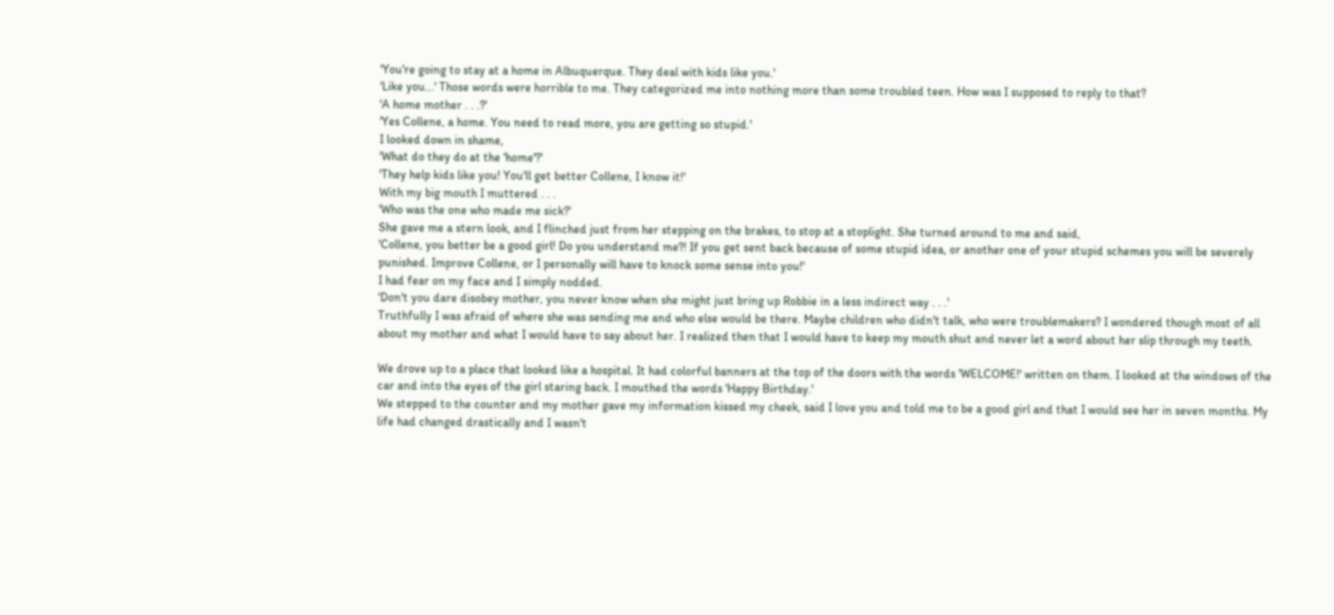'You're going to stay at a home in Albuquerque. They deal with kids like you.'
'Like you...' Those words were horrible to me. They categorized me into nothing more than some troubled teen. How was I supposed to reply to that?
'A home mother . . .?'
'Yes Collene, a home. You need to read more, you are getting so stupid.'
I looked down in shame,
'What do they do at the 'home'?'
'They help kids like you! You'll get better Collene, I know it!'
With my big mouth I muttered . . .
'Who was the one who made me sick?'
She gave me a stern look, and I flinched just from her stepping on the brakes, to stop at a stoplight. She turned around to me and said,
'Collene, you better be a good girl! Do you understand me?! If you get sent back because of some stupid idea, or another one of your stupid schemes you will be severely punished. Improve Collene, or I personally will have to knock some sense into you!'
I had fear on my face and I simply nodded.
'Don't you dare disobey mother, you never know when she might just bring up Robbie in a less indirect way . . .'
Truthfully I was afraid of where she was sending me and who else would be there. Maybe children who didn't talk, who were troublemakers? I wondered though most of all about my mother and what I would have to say about her. I realized then that I would have to keep my mouth shut and never let a word about her slip through my teeth.

We drove up to a place that looked like a hospital. It had colorful banners at the top of the doors with the words 'WELCOME!' written on them. I looked at the windows of the car and into the eyes of the girl staring back. I mouthed the words 'Happy Birthday.'
We stepped to the counter and my mother gave my information kissed my cheek, said I love you and told me to be a good girl and that I would see her in seven months. My life had changed drastically and I wasn't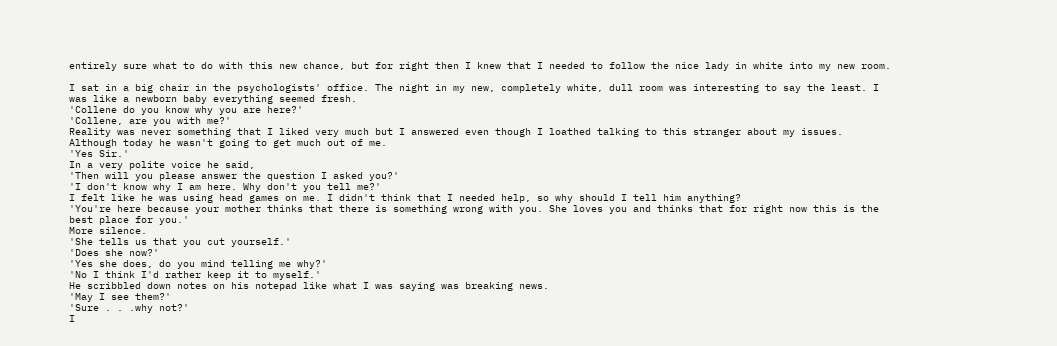entirely sure what to do with this new chance, but for right then I knew that I needed to follow the nice lady in white into my new room.

I sat in a big chair in the psychologists' office. The night in my new, completely white, dull room was interesting to say the least. I was like a newborn baby everything seemed fresh.
'Collene do you know why you are here?'
'Collene, are you with me?'
Reality was never something that I liked very much but I answered even though I loathed talking to this stranger about my issues. Although today he wasn't going to get much out of me.
'Yes Sir.'
In a very polite voice he said,
'Then will you please answer the question I asked you?'
'I don't know why I am here. Why don't you tell me?'
I felt like he was using head games on me. I didn't think that I needed help, so why should I tell him anything?
'You're here because your mother thinks that there is something wrong with you. She loves you and thinks that for right now this is the best place for you.'
More silence.
'She tells us that you cut yourself.'
'Does she now?'
'Yes she does, do you mind telling me why?'
'No I think I'd rather keep it to myself.'
He scribbled down notes on his notepad like what I was saying was breaking news.
'May I see them?'
'Sure . . .why not?'
I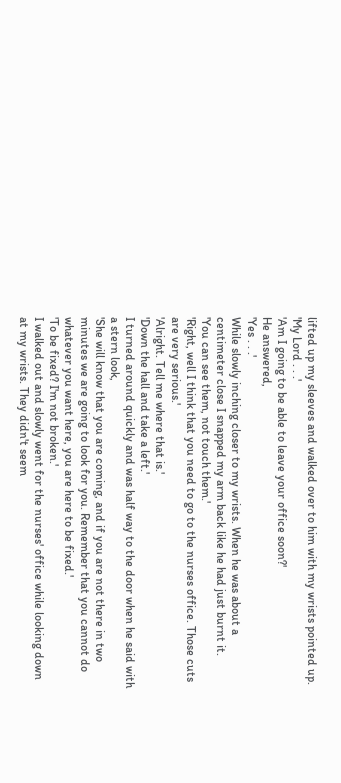lifted up my sleeves and walked over to him with my wrists pointed up.
'My Lord . . .'
'Am I going to be able to leave your office soon?'
He answered,
'Yes . . .'
While slowly inching closer to my wrists. When he was about a centimeter close I snapped my arm back like he had just burnt it.
'You can see them, not touch them.'
'Right, well I think that you need to go to the nurses office. Those cuts are very serious.'
'Alright. Tell me where that is.'
'Down the hall and take a left.'
I turned around quickly and was half way to the door when he said with a stern look,
'She will know that you are coming, and if you are not there in two minutes we are going to look for you. Remember that you cannot do whatever you want here, you are here to be fixed.'
'To be fixed? I'm not broken.'
I walked out and slowly went for the nurses' office while looking down at my wrists. They didn't seem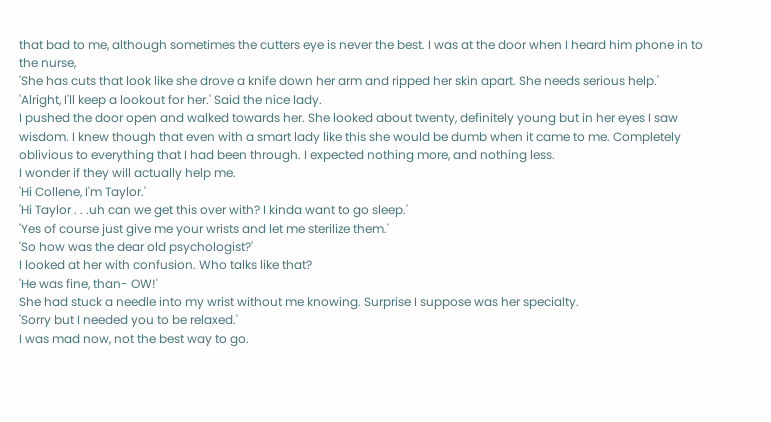that bad to me, although sometimes the cutters eye is never the best. I was at the door when I heard him phone in to the nurse,
'She has cuts that look like she drove a knife down her arm and ripped her skin apart. She needs serious help.'
'Alright, I'll keep a lookout for her.' Said the nice lady.
I pushed the door open and walked towards her. She looked about twenty, definitely young but in her eyes I saw wisdom. I knew though that even with a smart lady like this she would be dumb when it came to me. Completely oblivious to everything that I had been through. I expected nothing more, and nothing less.
I wonder if they will actually help me.
'Hi Collene, I'm Taylor.'
'Hi Taylor . . .uh can we get this over with? I kinda want to go sleep.'
'Yes of course just give me your wrists and let me sterilize them.'
'So how was the dear old psychologist?'
I looked at her with confusion. Who talks like that?
'He was fine, than- OW!'
She had stuck a needle into my wrist without me knowing. Surprise I suppose was her specialty.
'Sorry but I needed you to be relaxed.'
I was mad now, not the best way to go.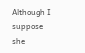Although I suppose she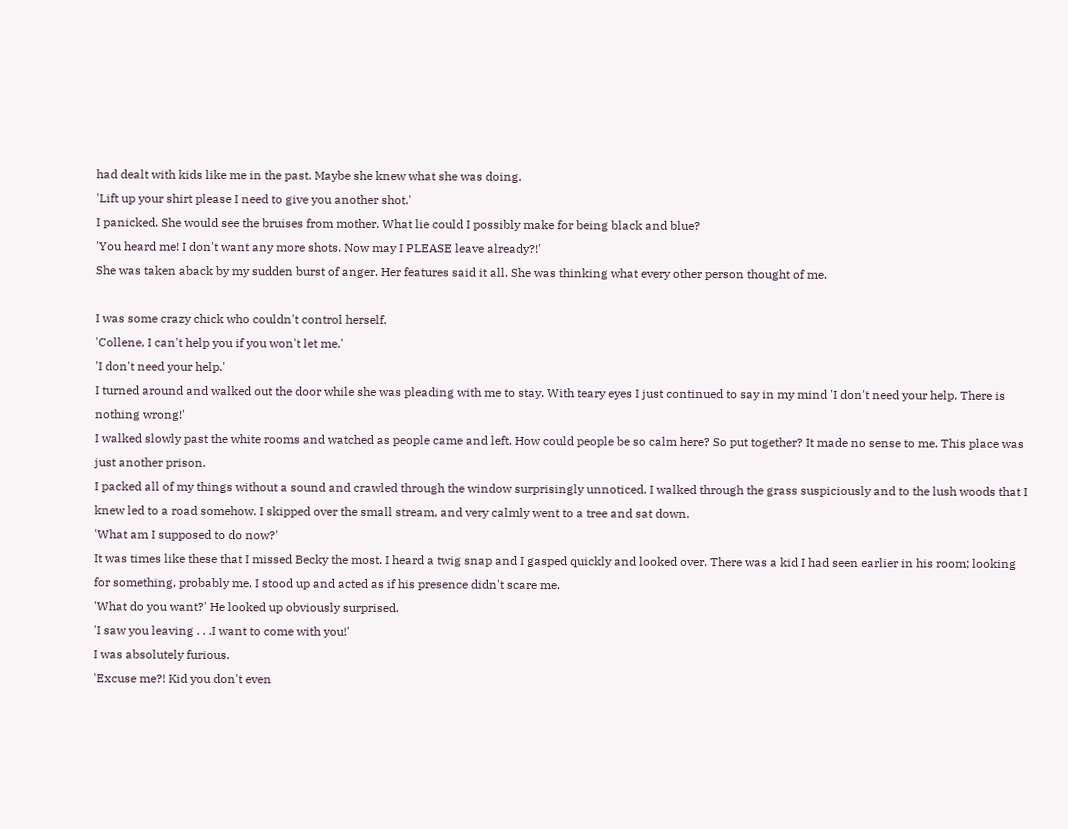had dealt with kids like me in the past. Maybe she knew what she was doing.
'Lift up your shirt please I need to give you another shot.'
I panicked. She would see the bruises from mother. What lie could I possibly make for being black and blue?
'You heard me! I don't want any more shots. Now may I PLEASE leave already?!'
She was taken aback by my sudden burst of anger. Her features said it all. She was thinking what every other person thought of me.

I was some crazy chick who couldn't control herself.
'Collene, I can't help you if you won't let me.'
'I don't need your help.'
I turned around and walked out the door while she was pleading with me to stay. With teary eyes I just continued to say in my mind 'I don't need your help. There is nothing wrong!'
I walked slowly past the white rooms and watched as people came and left. How could people be so calm here? So put together? It made no sense to me. This place was just another prison.
I packed all of my things without a sound and crawled through the window surprisingly unnoticed. I walked through the grass suspiciously and to the lush woods that I knew led to a road somehow. I skipped over the small stream, and very calmly went to a tree and sat down.
'What am I supposed to do now?'
It was times like these that I missed Becky the most. I heard a twig snap and I gasped quickly and looked over. There was a kid I had seen earlier in his room; looking for something, probably me. I stood up and acted as if his presence didn't scare me.
'What do you want?' He looked up obviously surprised.
'I saw you leaving . . .I want to come with you!'
I was absolutely furious.
'Excuse me?! Kid you don't even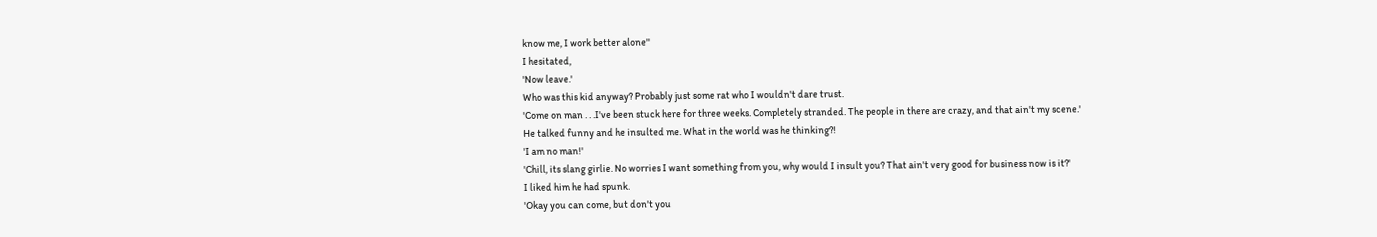know me, I work better alone''
I hesitated,
'Now leave.'
Who was this kid anyway? Probably just some rat who I wouldn't dare trust.
'Come on man . . .I've been stuck here for three weeks. Completely stranded. The people in there are crazy, and that ain't my scene.'
He talked funny and he insulted me. What in the world was he thinking?!
'I am no man!'
'Chill, its slang girlie. No worries I want something from you, why would I insult you? That ain't very good for business now is it?'
I liked him he had spunk.
'Okay you can come, but don't you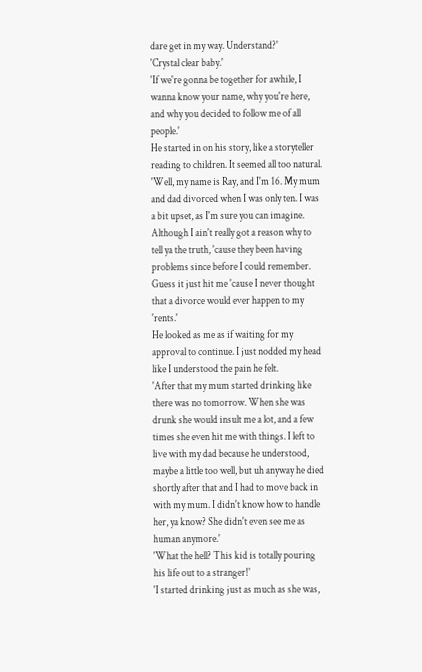dare get in my way. Understand?'
'Crystal clear baby.'
'If we're gonna be together for awhile, I wanna know your name, why you're here, and why you decided to follow me of all people.'
He started in on his story, like a storyteller reading to children. It seemed all too natural.
'Well, my name is Ray, and I'm 16. My mum and dad divorced when I was only ten. I was a bit upset, as I'm sure you can imagine. Although I ain't really got a reason why to tell ya the truth, 'cause they been having problems since before I could remember. Guess it just hit me 'cause I never thought that a divorce would ever happen to my 'rents.'
He looked as me as if waiting for my approval to continue. I just nodded my head like I understood the pain he felt.
'After that my mum started drinking like there was no tomorrow. When she was drunk she would insult me a lot, and a few times she even hit me with things. I left to live with my dad because he understood, maybe a little too well, but uh anyway he died shortly after that and I had to move back in with my mum. I didn't know how to handle her, ya know? She didn't even see me as human anymore.'
'What the hell? This kid is totally pouring his life out to a stranger!'
'I started drinking just as much as she was,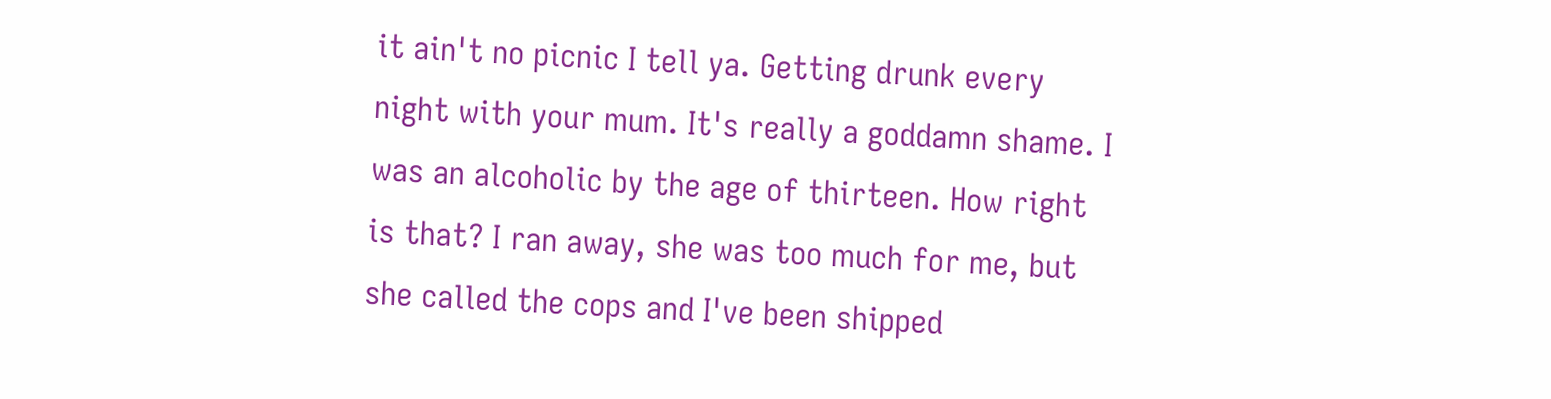it ain't no picnic I tell ya. Getting drunk every night with your mum. It's really a goddamn shame. I was an alcoholic by the age of thirteen. How right is that? I ran away, she was too much for me, but she called the cops and I've been shipped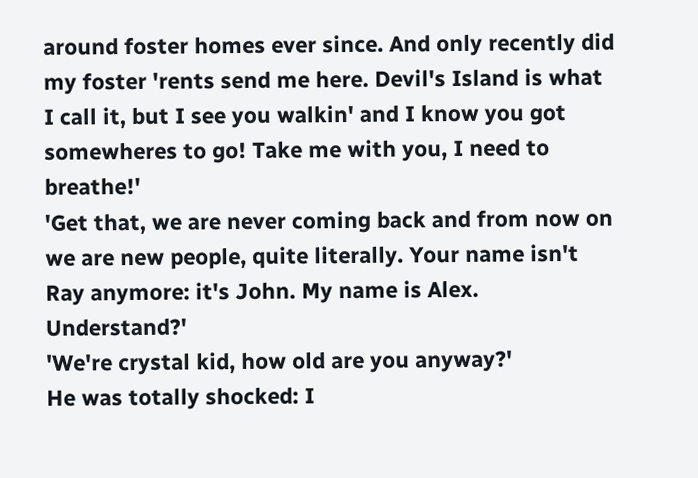around foster homes ever since. And only recently did my foster 'rents send me here. Devil's Island is what I call it, but I see you walkin' and I know you got somewheres to go! Take me with you, I need to breathe!'
'Get that, we are never coming back and from now on we are new people, quite literally. Your name isn't Ray anymore: it's John. My name is Alex. Understand?'
'We're crystal kid, how old are you anyway?'
He was totally shocked: I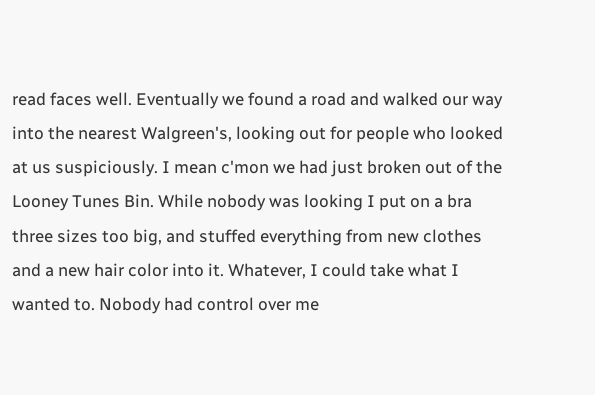read faces well. Eventually we found a road and walked our way into the nearest Walgreen's, looking out for people who looked at us suspiciously. I mean c'mon we had just broken out of the Looney Tunes Bin. While nobody was looking I put on a bra three sizes too big, and stuffed everything from new clothes and a new hair color into it. Whatever, I could take what I wanted to. Nobody had control over me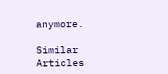anymore.

Similar Articles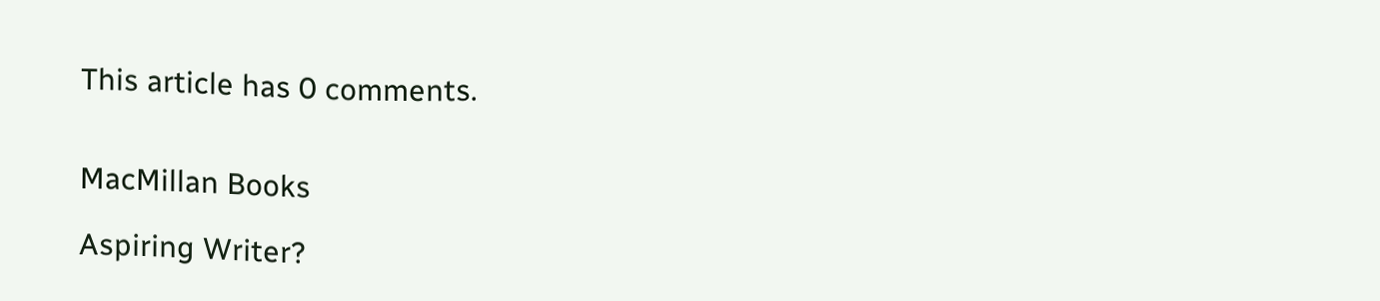This article has 0 comments.


MacMillan Books

Aspiring Writer?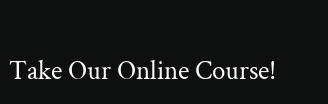Take Our Online Course!